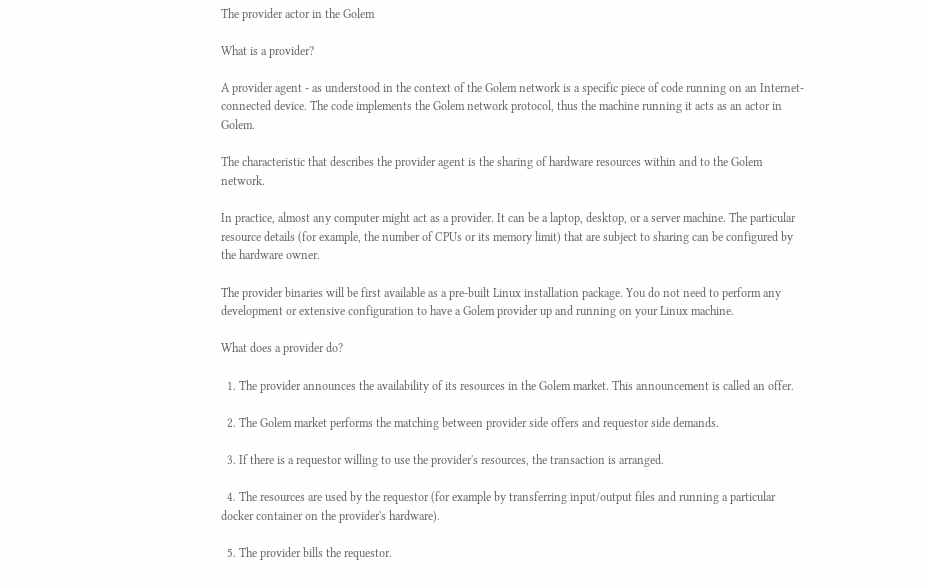The provider actor in the Golem

What is a provider?

A provider agent - as understood in the context of the Golem network is a specific piece of code running on an Internet-connected device. The code implements the Golem network protocol, thus the machine running it acts as an actor in Golem.

The characteristic that describes the provider agent is the sharing of hardware resources within and to the Golem network.

In practice, almost any computer might act as a provider. It can be a laptop, desktop, or a server machine. The particular resource details (for example, the number of CPUs or its memory limit) that are subject to sharing can be configured by the hardware owner.

The provider binaries will be first available as a pre-built Linux installation package. You do not need to perform any development or extensive configuration to have a Golem provider up and running on your Linux machine.

What does a provider do?

  1. The provider announces the availability of its resources in the Golem market. This announcement is called an offer.

  2. The Golem market performs the matching between provider side offers and requestor side demands.

  3. If there is a requestor willing to use the provider's resources, the transaction is arranged.

  4. The resources are used by the requestor (for example by transferring input/output files and running a particular docker container on the provider's hardware).

  5. The provider bills the requestor.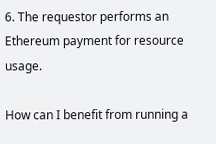6. The requestor performs an Ethereum payment for resource usage.

How can I benefit from running a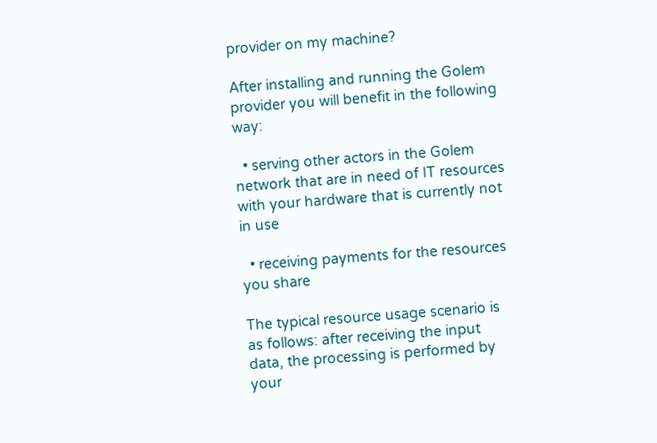provider on my machine?

After installing and running the Golem provider you will benefit in the following way:

  • serving other actors in the Golem network that are in need of IT resources with your hardware that is currently not in use

  • receiving payments for the resources you share

The typical resource usage scenario is as follows: after receiving the input data, the processing is performed by your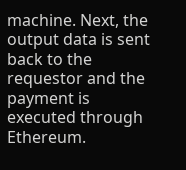machine. Next, the output data is sent back to the requestor and the payment is executed through Ethereum.